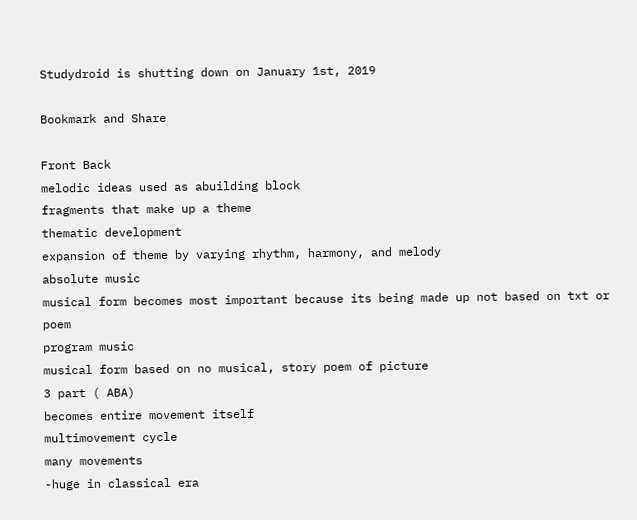Studydroid is shutting down on January 1st, 2019

Bookmark and Share

Front Back
melodic ideas used as abuilding block
fragments that make up a theme
thematic development
expansion of theme by varying rhythm, harmony, and melody
absolute music
musical form becomes most important because its being made up not based on txt or poem
program music
musical form based on no musical, story poem of picture
3 part ( ABA)
becomes entire movement itself
multimovement cycle
many movements
-huge in classical era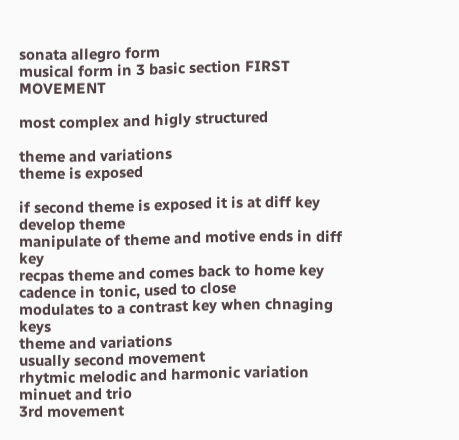sonata allegro form
musical form in 3 basic section FIRST MOVEMENT

most complex and higly structured

theme and variations
theme is exposed

if second theme is exposed it is at diff key
develop theme
manipulate of theme and motive ends in diff key
recpas theme and comes back to home key
cadence in tonic, used to close
modulates to a contrast key when chnaging keys
theme and variations
usually second movement
rhytmic melodic and harmonic variation
minuet and trio
3rd movement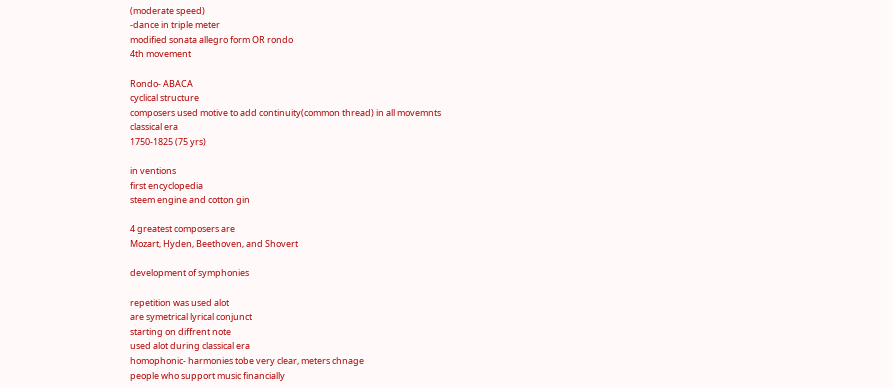(moderate speed)
-dance in triple meter
modified sonata allegro form OR rondo
4th movement

Rondo- ABACA
cyclical structure
composers used motive to add continuity(common thread) in all movemnts
classical era
1750-1825 (75 yrs)

in ventions
first encyclopedia
steem engine and cotton gin

4 greatest composers are
Mozart, Hyden, Beethoven, and Shovert

development of symphonies

repetition was used alot
are symetrical lyrical conjunct
starting on diffrent note
used alot during classical era
homophonic- harmonies tobe very clear, meters chnage
people who support music financially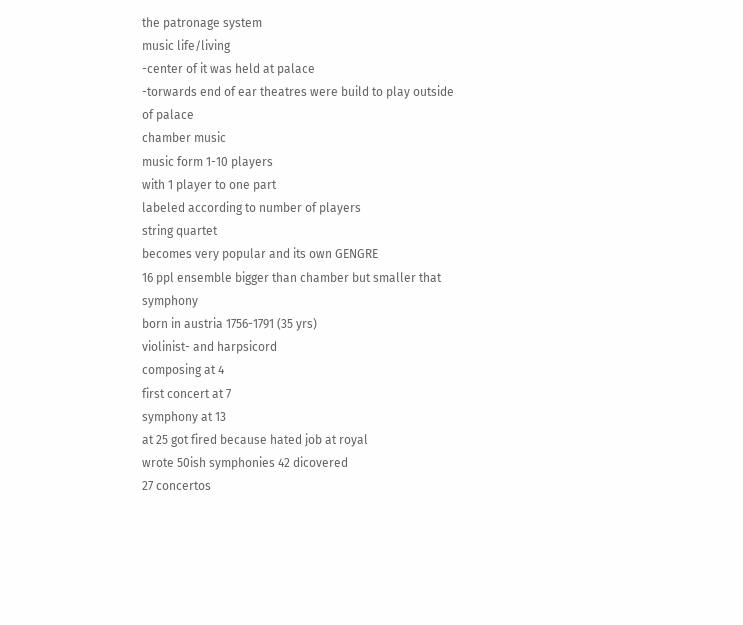the patronage system
music life/living
-center of it was held at palace
-torwards end of ear theatres were build to play outside of palace
chamber music
music form 1-10 players
with 1 player to one part
labeled according to number of players
string quartet
becomes very popular and its own GENGRE
16 ppl ensemble bigger than chamber but smaller that symphony
born in austria 1756-1791 (35 yrs)
violinist- and harpsicord
composing at 4
first concert at 7
symphony at 13
at 25 got fired because hated job at royal
wrote 50ish symphonies 42 dicovered
27 concertos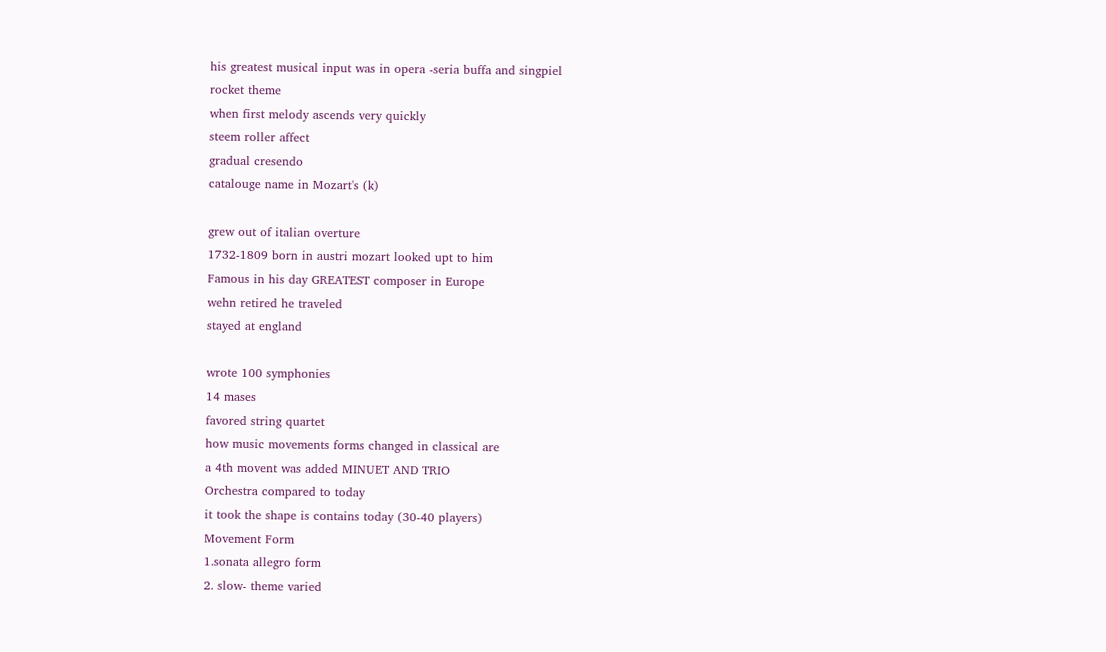his greatest musical input was in opera -seria buffa and singpiel
rocket theme
when first melody ascends very quickly
steem roller affect
gradual cresendo
catalouge name in Mozart's (k)

grew out of italian overture
1732-1809 born in austri mozart looked upt to him
Famous in his day GREATEST composer in Europe
wehn retired he traveled
stayed at england

wrote 100 symphonies
14 mases
favored string quartet
how music movements forms changed in classical are
a 4th movent was added MINUET AND TRIO
Orchestra compared to today
it took the shape is contains today (30-40 players)
Movement Form
1.sonata allegro form
2. slow- theme varied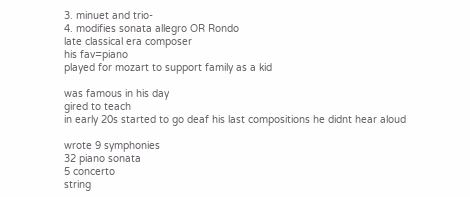3. minuet and trio-
4. modifies sonata allegro OR Rondo
late classical era composer
his fav=piano
played for mozart to support family as a kid

was famous in his day
gired to teach
in early 20s started to go deaf his last compositions he didnt hear aloud

wrote 9 symphonies
32 piano sonata
5 concerto
string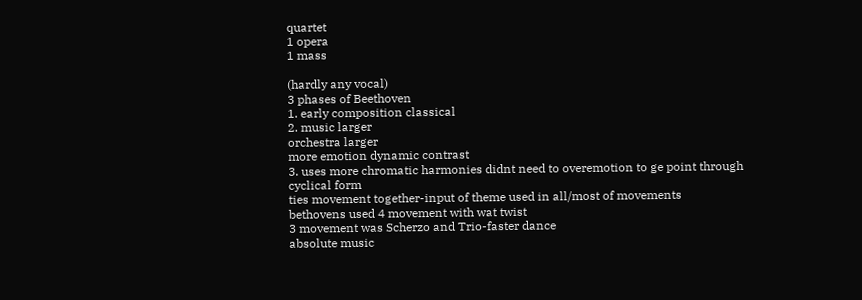quartet
1 opera
1 mass

(hardly any vocal)
3 phases of Beethoven
1. early composition classical
2. music larger
orchestra larger
more emotion dynamic contrast
3. uses more chromatic harmonies didnt need to overemotion to ge point through
cyclical form
ties movement together-input of theme used in all/most of movements
bethovens used 4 movement with wat twist
3 movement was Scherzo and Trio-faster dance
absolute music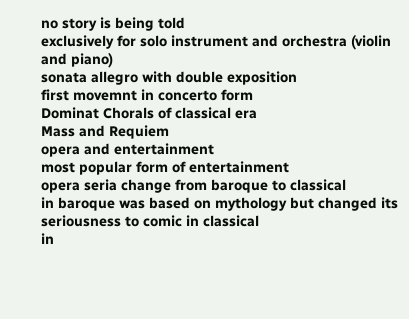no story is being told
exclusively for solo instrument and orchestra (violin and piano)
sonata allegro with double exposition
first movemnt in concerto form
Dominat Chorals of classical era
Mass and Requiem
opera and entertainment
most popular form of entertainment
opera seria change from baroque to classical
in baroque was based on mythology but changed its seriousness to comic in classical
in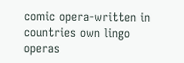comic opera-written in countries own lingo
operas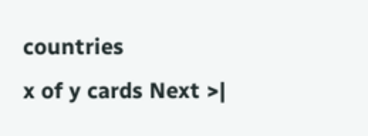countries
x of y cards Next >|